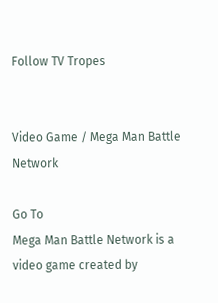Follow TV Tropes


Video Game / Mega Man Battle Network

Go To
Mega Man Battle Network is a video game created by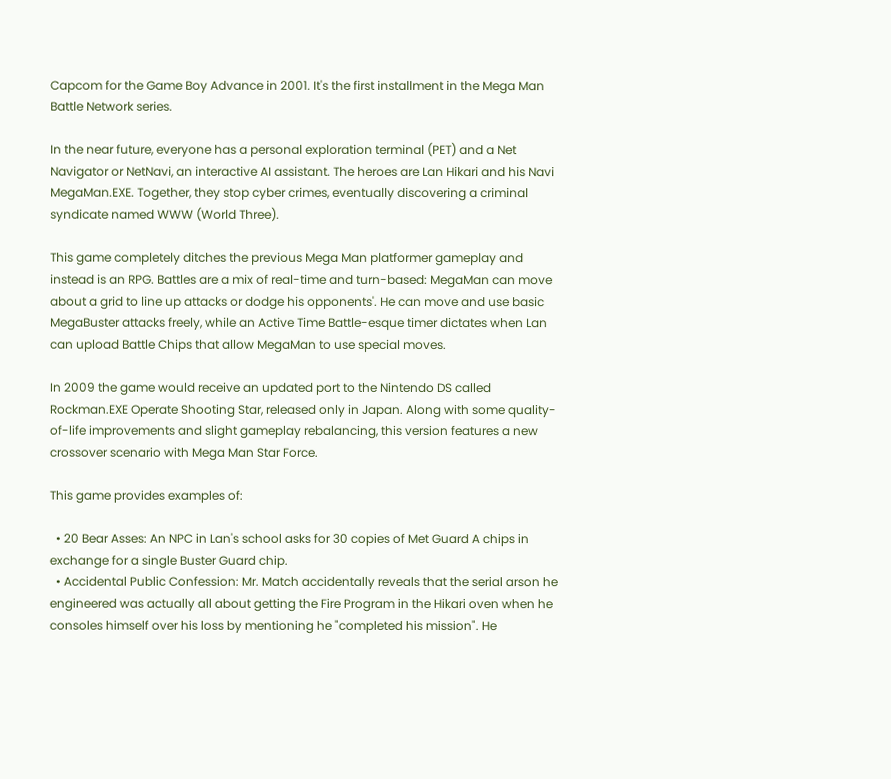Capcom for the Game Boy Advance in 2001. It's the first installment in the Mega Man Battle Network series.

In the near future, everyone has a personal exploration terminal (PET) and a Net Navigator or NetNavi, an interactive AI assistant. The heroes are Lan Hikari and his Navi MegaMan.EXE. Together, they stop cyber crimes, eventually discovering a criminal syndicate named WWW (World Three).

This game completely ditches the previous Mega Man platformer gameplay and instead is an RPG. Battles are a mix of real-time and turn-based: MegaMan can move about a grid to line up attacks or dodge his opponents'. He can move and use basic MegaBuster attacks freely, while an Active Time Battle-esque timer dictates when Lan can upload Battle Chips that allow MegaMan to use special moves.

In 2009 the game would receive an updated port to the Nintendo DS called Rockman.EXE Operate Shooting Star, released only in Japan. Along with some quality-of-life improvements and slight gameplay rebalancing, this version features a new crossover scenario with Mega Man Star Force.

This game provides examples of:

  • 20 Bear Asses: An NPC in Lan's school asks for 30 copies of Met Guard A chips in exchange for a single Buster Guard chip.
  • Accidental Public Confession: Mr. Match accidentally reveals that the serial arson he engineered was actually all about getting the Fire Program in the Hikari oven when he consoles himself over his loss by mentioning he "completed his mission". He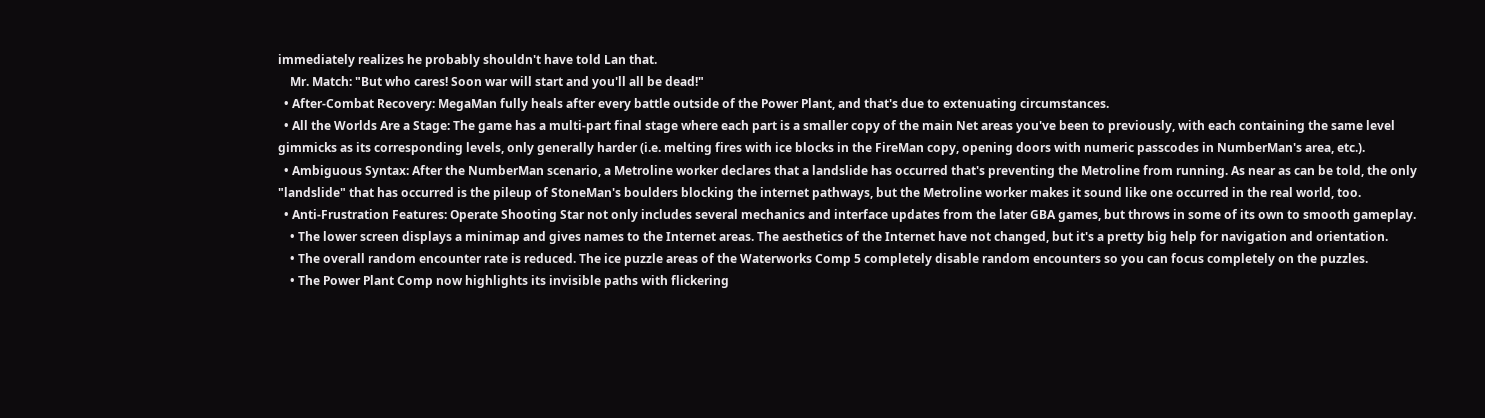immediately realizes he probably shouldn't have told Lan that.
    Mr. Match: "But who cares! Soon war will start and you'll all be dead!"
  • After-Combat Recovery: MegaMan fully heals after every battle outside of the Power Plant, and that's due to extenuating circumstances.
  • All the Worlds Are a Stage: The game has a multi-part final stage where each part is a smaller copy of the main Net areas you've been to previously, with each containing the same level gimmicks as its corresponding levels, only generally harder (i.e. melting fires with ice blocks in the FireMan copy, opening doors with numeric passcodes in NumberMan's area, etc.).
  • Ambiguous Syntax: After the NumberMan scenario, a Metroline worker declares that a landslide has occurred that's preventing the Metroline from running. As near as can be told, the only "landslide" that has occurred is the pileup of StoneMan's boulders blocking the internet pathways, but the Metroline worker makes it sound like one occurred in the real world, too.
  • Anti-Frustration Features: Operate Shooting Star not only includes several mechanics and interface updates from the later GBA games, but throws in some of its own to smooth gameplay.
    • The lower screen displays a minimap and gives names to the Internet areas. The aesthetics of the Internet have not changed, but it's a pretty big help for navigation and orientation.
    • The overall random encounter rate is reduced. The ice puzzle areas of the Waterworks Comp 5 completely disable random encounters so you can focus completely on the puzzles.
    • The Power Plant Comp now highlights its invisible paths with flickering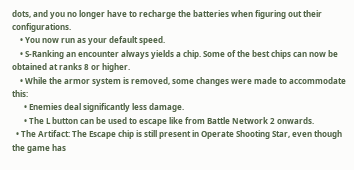dots, and you no longer have to recharge the batteries when figuring out their configurations.
    • You now run as your default speed.
    • S-Ranking an encounter always yields a chip. Some of the best chips can now be obtained at ranks 8 or higher.
    • While the armor system is removed, some changes were made to accommodate this:
      • Enemies deal significantly less damage.
      • The L button can be used to escape like from Battle Network 2 onwards.
  • The Artifact: The Escape chip is still present in Operate Shooting Star, even though the game has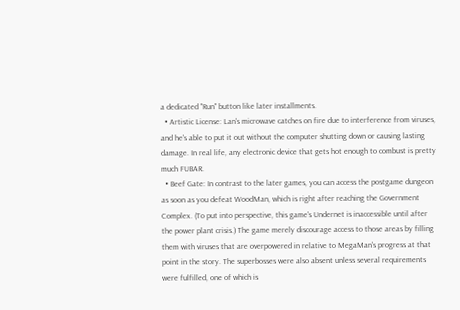a dedicated "Run" button like later installments.
  • Artistic License: Lan's microwave catches on fire due to interference from viruses, and he's able to put it out without the computer shutting down or causing lasting damage. In real life, any electronic device that gets hot enough to combust is pretty much FUBAR.
  • Beef Gate: In contrast to the later games, you can access the postgame dungeon as soon as you defeat WoodMan, which is right after reaching the Government Complex. (To put into perspective, this game's Undernet is inaccessible until after the power plant crisis.) The game merely discourage access to those areas by filling them with viruses that are overpowered in relative to MegaMan's progress at that point in the story. The superbosses were also absent unless several requirements were fulfilled, one of which is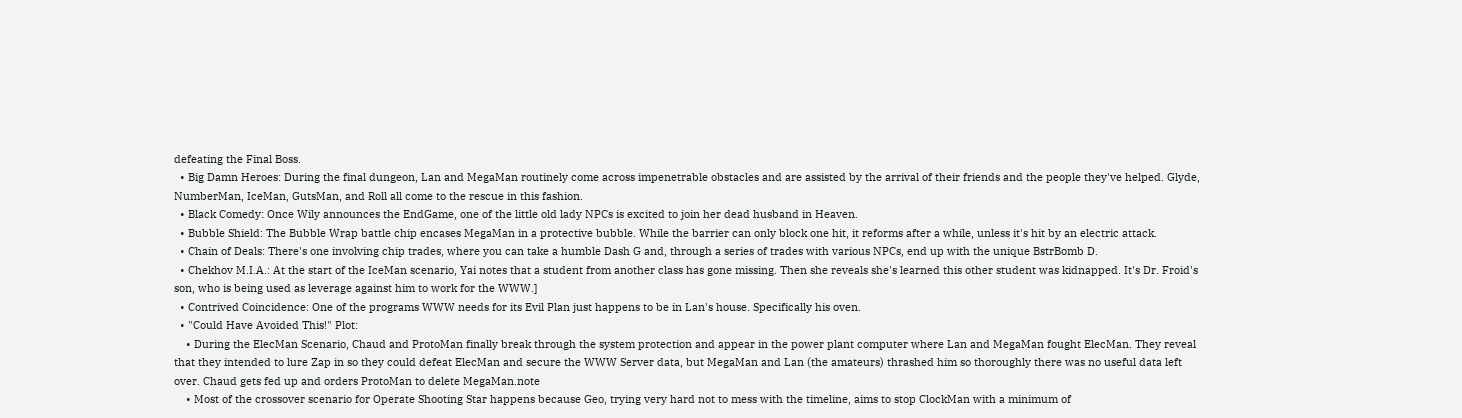defeating the Final Boss.
  • Big Damn Heroes: During the final dungeon, Lan and MegaMan routinely come across impenetrable obstacles and are assisted by the arrival of their friends and the people they've helped. Glyde, NumberMan, IceMan, GutsMan, and Roll all come to the rescue in this fashion.
  • Black Comedy: Once Wily announces the EndGame, one of the little old lady NPCs is excited to join her dead husband in Heaven.
  • Bubble Shield: The Bubble Wrap battle chip encases MegaMan in a protective bubble. While the barrier can only block one hit, it reforms after a while, unless it's hit by an electric attack.
  • Chain of Deals: There's one involving chip trades, where you can take a humble Dash G and, through a series of trades with various NPCs, end up with the unique BstrBomb D.
  • Chekhov M.I.A.: At the start of the IceMan scenario, Yai notes that a student from another class has gone missing. Then she reveals she's learned this other student was kidnapped. It's Dr. Froid's son, who is being used as leverage against him to work for the WWW.]
  • Contrived Coincidence: One of the programs WWW needs for its Evil Plan just happens to be in Lan's house. Specifically his oven.
  • "Could Have Avoided This!" Plot:
    • During the ElecMan Scenario, Chaud and ProtoMan finally break through the system protection and appear in the power plant computer where Lan and MegaMan fought ElecMan. They reveal that they intended to lure Zap in so they could defeat ElecMan and secure the WWW Server data, but MegaMan and Lan (the amateurs) thrashed him so thoroughly there was no useful data left over. Chaud gets fed up and orders ProtoMan to delete MegaMan.note
    • Most of the crossover scenario for Operate Shooting Star happens because Geo, trying very hard not to mess with the timeline, aims to stop ClockMan with a minimum of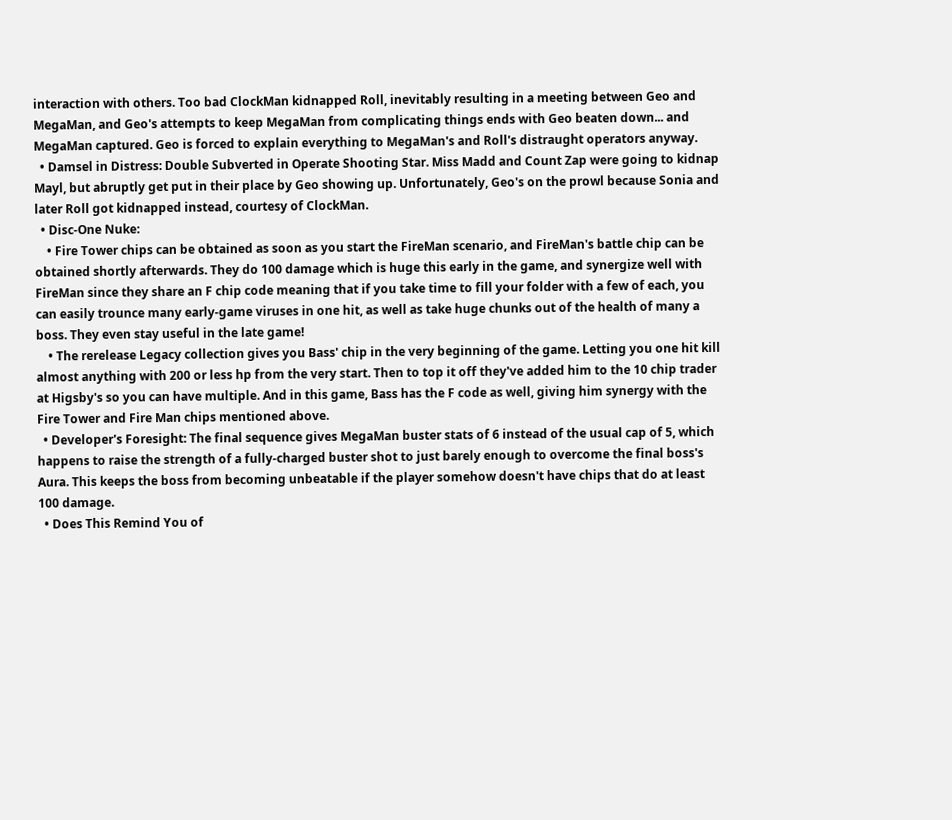interaction with others. Too bad ClockMan kidnapped Roll, inevitably resulting in a meeting between Geo and MegaMan, and Geo's attempts to keep MegaMan from complicating things ends with Geo beaten down... and MegaMan captured. Geo is forced to explain everything to MegaMan's and Roll's distraught operators anyway.
  • Damsel in Distress: Double Subverted in Operate Shooting Star. Miss Madd and Count Zap were going to kidnap Mayl, but abruptly get put in their place by Geo showing up. Unfortunately, Geo's on the prowl because Sonia and later Roll got kidnapped instead, courtesy of ClockMan.
  • Disc-One Nuke:
    • Fire Tower chips can be obtained as soon as you start the FireMan scenario, and FireMan's battle chip can be obtained shortly afterwards. They do 100 damage which is huge this early in the game, and synergize well with FireMan since they share an F chip code meaning that if you take time to fill your folder with a few of each, you can easily trounce many early-game viruses in one hit, as well as take huge chunks out of the health of many a boss. They even stay useful in the late game!
    • The rerelease Legacy collection gives you Bass' chip in the very beginning of the game. Letting you one hit kill almost anything with 200 or less hp from the very start. Then to top it off they've added him to the 10 chip trader at Higsby's so you can have multiple. And in this game, Bass has the F code as well, giving him synergy with the Fire Tower and Fire Man chips mentioned above.
  • Developer's Foresight: The final sequence gives MegaMan buster stats of 6 instead of the usual cap of 5, which happens to raise the strength of a fully-charged buster shot to just barely enough to overcome the final boss's Aura. This keeps the boss from becoming unbeatable if the player somehow doesn't have chips that do at least 100 damage.
  • Does This Remind You of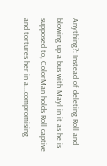Anything?: Instead of deleting Roll and blowing up a bus with Mayl in it as he is supposed to, ColorMan holds Roll captive and tortures her in a...compromising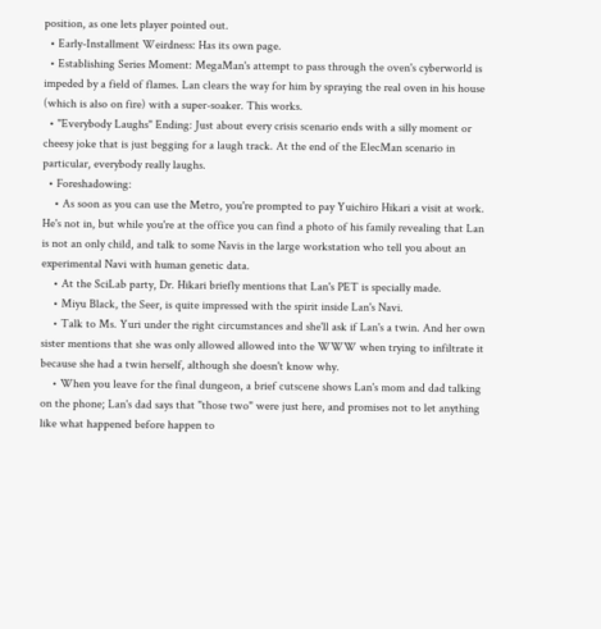position, as one lets player pointed out.
  • Early-Installment Weirdness: Has its own page.
  • Establishing Series Moment: MegaMan's attempt to pass through the oven's cyberworld is impeded by a field of flames. Lan clears the way for him by spraying the real oven in his house (which is also on fire) with a super-soaker. This works.
  • "Everybody Laughs" Ending: Just about every crisis scenario ends with a silly moment or cheesy joke that is just begging for a laugh track. At the end of the ElecMan scenario in particular, everybody really laughs.
  • Foreshadowing:
    • As soon as you can use the Metro, you're prompted to pay Yuichiro Hikari a visit at work. He's not in, but while you're at the office you can find a photo of his family revealing that Lan is not an only child, and talk to some Navis in the large workstation who tell you about an experimental Navi with human genetic data.
    • At the SciLab party, Dr. Hikari briefly mentions that Lan's PET is specially made.
    • Miyu Black, the Seer, is quite impressed with the spirit inside Lan's Navi.
    • Talk to Ms. Yuri under the right circumstances and she'll ask if Lan's a twin. And her own sister mentions that she was only allowed allowed into the WWW when trying to infiltrate it because she had a twin herself, although she doesn't know why.
    • When you leave for the final dungeon, a brief cutscene shows Lan's mom and dad talking on the phone; Lan's dad says that "those two" were just here, and promises not to let anything like what happened before happen to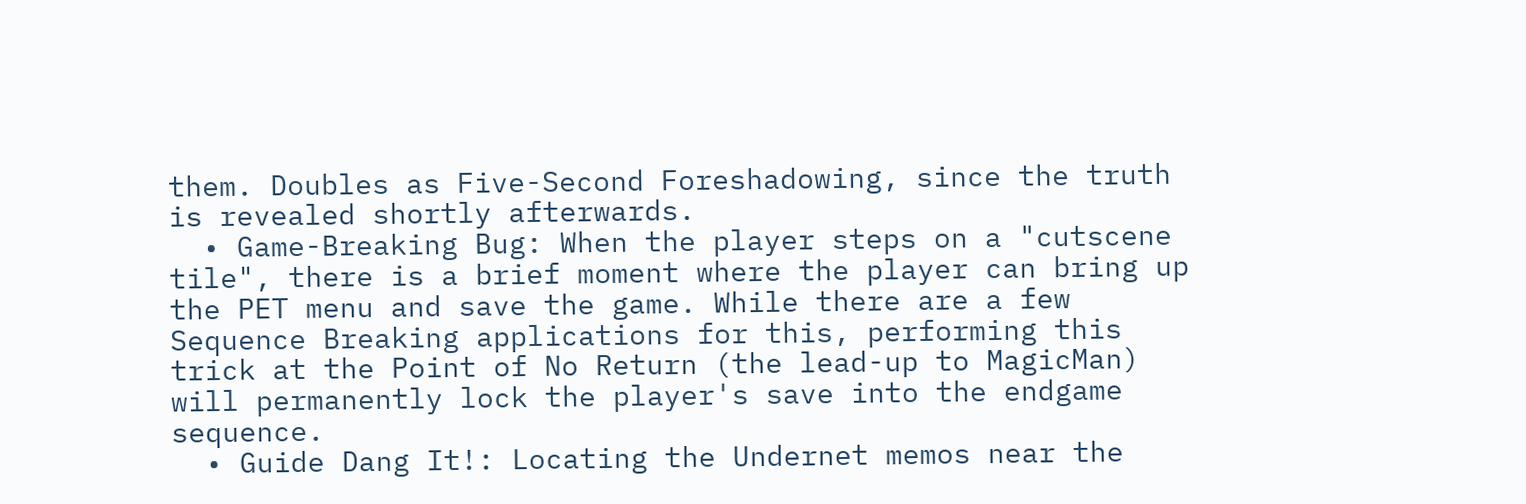them. Doubles as Five-Second Foreshadowing, since the truth is revealed shortly afterwards.
  • Game-Breaking Bug: When the player steps on a "cutscene tile", there is a brief moment where the player can bring up the PET menu and save the game. While there are a few Sequence Breaking applications for this, performing this trick at the Point of No Return (the lead-up to MagicMan) will permanently lock the player's save into the endgame sequence.
  • Guide Dang It!: Locating the Undernet memos near the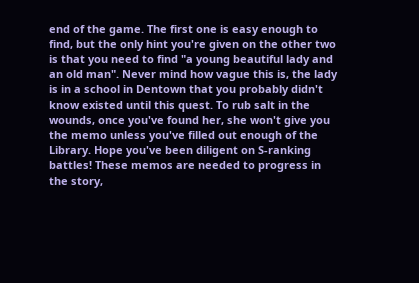end of the game. The first one is easy enough to find, but the only hint you're given on the other two is that you need to find "a young beautiful lady and an old man". Never mind how vague this is, the lady is in a school in Dentown that you probably didn't know existed until this quest. To rub salt in the wounds, once you've found her, she won't give you the memo unless you've filled out enough of the Library. Hope you've been diligent on S-ranking battles! These memos are needed to progress in the story,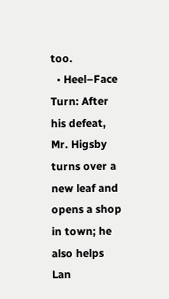too.
  • Heel–Face Turn: After his defeat, Mr. Higsby turns over a new leaf and opens a shop in town; he also helps Lan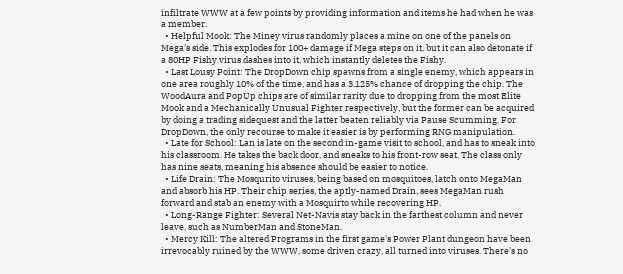infiltrate WWW at a few points by providing information and items he had when he was a member.
  • Helpful Mook: The Miney virus randomly places a mine on one of the panels on Mega's side. This explodes for 100+ damage if Mega steps on it, but it can also detonate if a 80HP Fishy virus dashes into it, which instantly deletes the Fishy.
  • Last Lousy Point: The DropDown chip spawns from a single enemy, which appears in one area roughly 10% of the time, and has a 3.125% chance of dropping the chip. The WoodAura and PopUp chips are of similar rarity due to dropping from the most Elite Mook and a Mechanically Unusual Fighter respectively, but the former can be acquired by doing a trading sidequest and the latter beaten reliably via Pause Scumming. For DropDown, the only recourse to make it easier is by performing RNG manipulation.
  • Late for School: Lan is late on the second in-game visit to school, and has to sneak into his classroom. He takes the back door, and sneaks to his front-row seat. The class only has nine seats, meaning his absence should be easier to notice.
  • Life Drain: The Mosqurito viruses, being based on mosquitoes, latch onto MegaMan and absorb his HP. Their chip series, the aptly-named Drain, sees MegaMan rush forward and stab an enemy with a Mosquirto while recovering HP.
  • Long-Range Fighter: Several Net-Navis stay back in the farthest column and never leave, such as NumberMan and StoneMan.
  • Mercy Kill: The altered Programs in the first game's Power Plant dungeon have been irrevocably ruined by the WWW, some driven crazy, all turned into viruses. There's no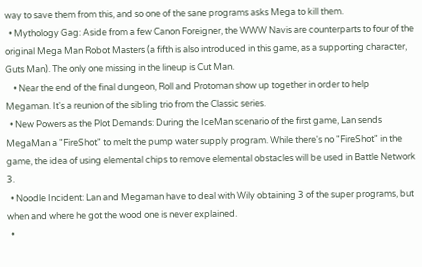way to save them from this, and so one of the sane programs asks Mega to kill them.
  • Mythology Gag: Aside from a few Canon Foreigner, the WWW Navis are counterparts to four of the original Mega Man Robot Masters (a fifth is also introduced in this game, as a supporting character, Guts Man). The only one missing in the lineup is Cut Man.
    • Near the end of the final dungeon, Roll and Protoman show up together in order to help Megaman. It's a reunion of the sibling trio from the Classic series.
  • New Powers as the Plot Demands: During the IceMan scenario of the first game, Lan sends MegaMan a "FireShot" to melt the pump water supply program. While there's no "FireShot" in the game, the idea of using elemental chips to remove elemental obstacles will be used in Battle Network 3.
  • Noodle Incident: Lan and Megaman have to deal with Wily obtaining 3 of the super programs, but when and where he got the wood one is never explained.
  •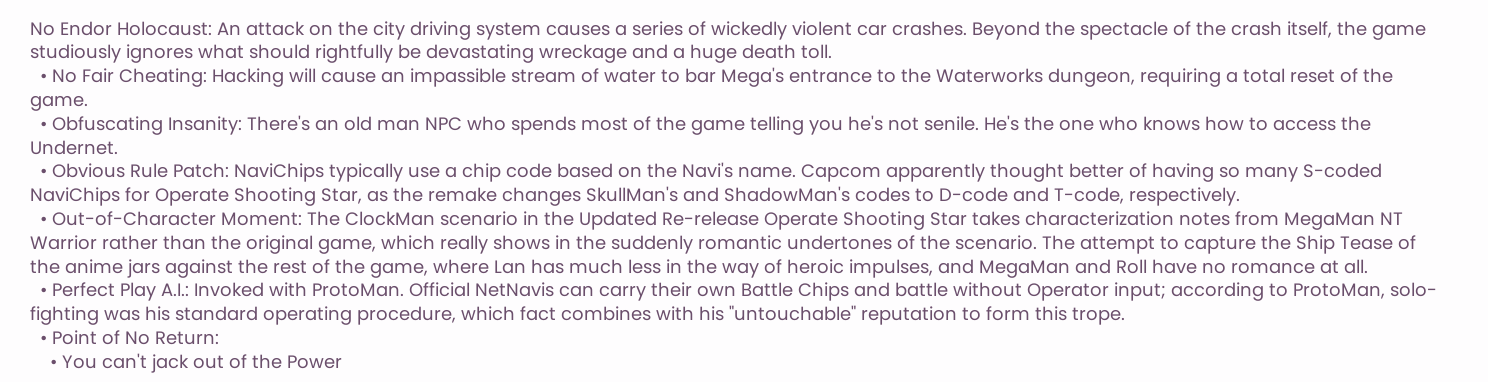No Endor Holocaust: An attack on the city driving system causes a series of wickedly violent car crashes. Beyond the spectacle of the crash itself, the game studiously ignores what should rightfully be devastating wreckage and a huge death toll.
  • No Fair Cheating: Hacking will cause an impassible stream of water to bar Mega's entrance to the Waterworks dungeon, requiring a total reset of the game.
  • Obfuscating Insanity: There's an old man NPC who spends most of the game telling you he's not senile. He's the one who knows how to access the Undernet.
  • Obvious Rule Patch: NaviChips typically use a chip code based on the Navi's name. Capcom apparently thought better of having so many S-coded NaviChips for Operate Shooting Star, as the remake changes SkullMan's and ShadowMan's codes to D-code and T-code, respectively.
  • Out-of-Character Moment: The ClockMan scenario in the Updated Re-release Operate Shooting Star takes characterization notes from MegaMan NT Warrior rather than the original game, which really shows in the suddenly romantic undertones of the scenario. The attempt to capture the Ship Tease of the anime jars against the rest of the game, where Lan has much less in the way of heroic impulses, and MegaMan and Roll have no romance at all.
  • Perfect Play A.I.: Invoked with ProtoMan. Official NetNavis can carry their own Battle Chips and battle without Operator input; according to ProtoMan, solo-fighting was his standard operating procedure, which fact combines with his "untouchable" reputation to form this trope.
  • Point of No Return:
    • You can't jack out of the Power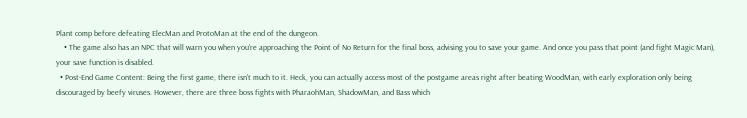Plant comp before defeating ElecMan and ProtoMan at the end of the dungeon.
    • The game also has an NPC that will warn you when you're approaching the Point of No Return for the final boss, advising you to save your game. And once you pass that point (and fight Magic Man), your save function is disabled.
  • Post-End Game Content: Being the first game, there isn't much to it. Heck, you can actually access most of the postgame areas right after beating WoodMan, with early exploration only being discouraged by beefy viruses. However, there are three boss fights with PharaohMan, ShadowMan, and Bass which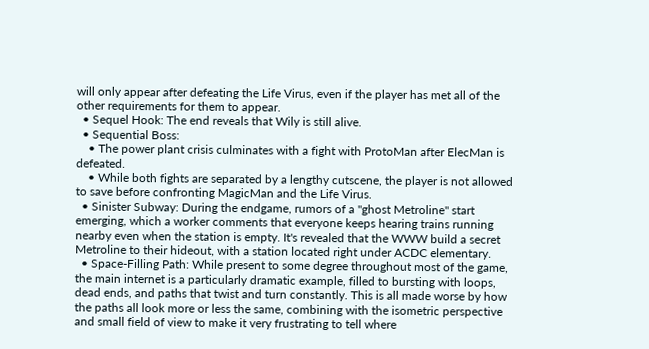will only appear after defeating the Life Virus, even if the player has met all of the other requirements for them to appear.
  • Sequel Hook: The end reveals that Wily is still alive.
  • Sequential Boss:
    • The power plant crisis culminates with a fight with ProtoMan after ElecMan is defeated.
    • While both fights are separated by a lengthy cutscene, the player is not allowed to save before confronting MagicMan and the Life Virus.
  • Sinister Subway: During the endgame, rumors of a "ghost Metroline" start emerging, which a worker comments that everyone keeps hearing trains running nearby even when the station is empty. It's revealed that the WWW build a secret Metroline to their hideout, with a station located right under ACDC elementary.
  • Space-Filling Path: While present to some degree throughout most of the game, the main internet is a particularly dramatic example, filled to bursting with loops, dead ends, and paths that twist and turn constantly. This is all made worse by how the paths all look more or less the same, combining with the isometric perspective and small field of view to make it very frustrating to tell where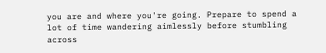you are and where you're going. Prepare to spend a lot of time wandering aimlessly before stumbling across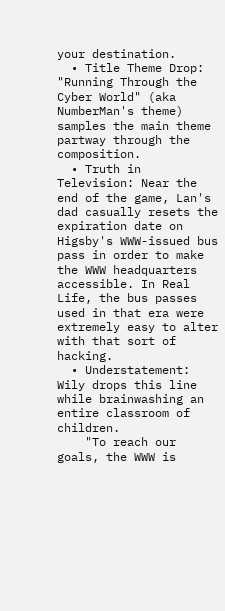your destination.
  • Title Theme Drop: "Running Through the Cyber World" (aka NumberMan's theme) samples the main theme partway through the composition.
  • Truth in Television: Near the end of the game, Lan's dad casually resets the expiration date on Higsby's WWW-issued bus pass in order to make the WWW headquarters accessible. In Real Life, the bus passes used in that era were extremely easy to alter with that sort of hacking.
  • Understatement: Wily drops this line while brainwashing an entire classroom of children.
    "To reach our goals, the WWW is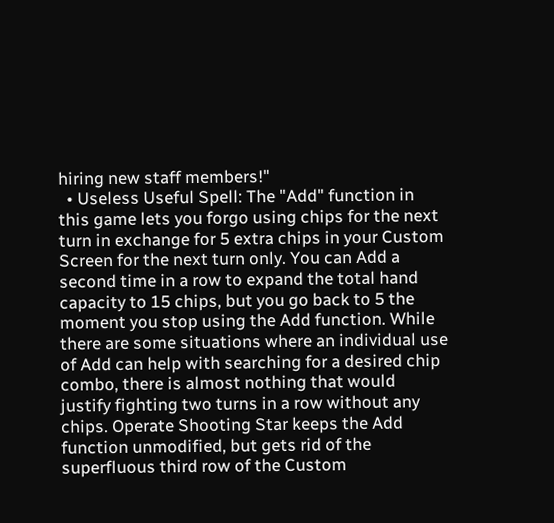hiring new staff members!"
  • Useless Useful Spell: The "Add" function in this game lets you forgo using chips for the next turn in exchange for 5 extra chips in your Custom Screen for the next turn only. You can Add a second time in a row to expand the total hand capacity to 15 chips, but you go back to 5 the moment you stop using the Add function. While there are some situations where an individual use of Add can help with searching for a desired chip combo, there is almost nothing that would justify fighting two turns in a row without any chips. Operate Shooting Star keeps the Add function unmodified, but gets rid of the superfluous third row of the Custom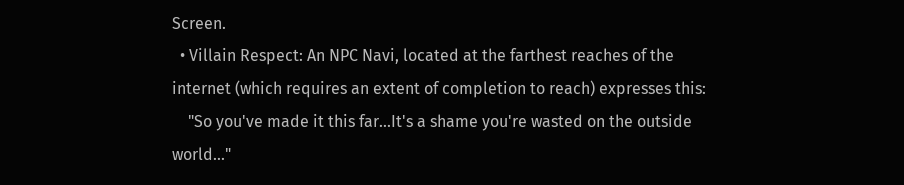Screen.
  • Villain Respect: An NPC Navi, located at the farthest reaches of the internet (which requires an extent of completion to reach) expresses this:
    "So you've made it this far...It's a shame you're wasted on the outside world..."